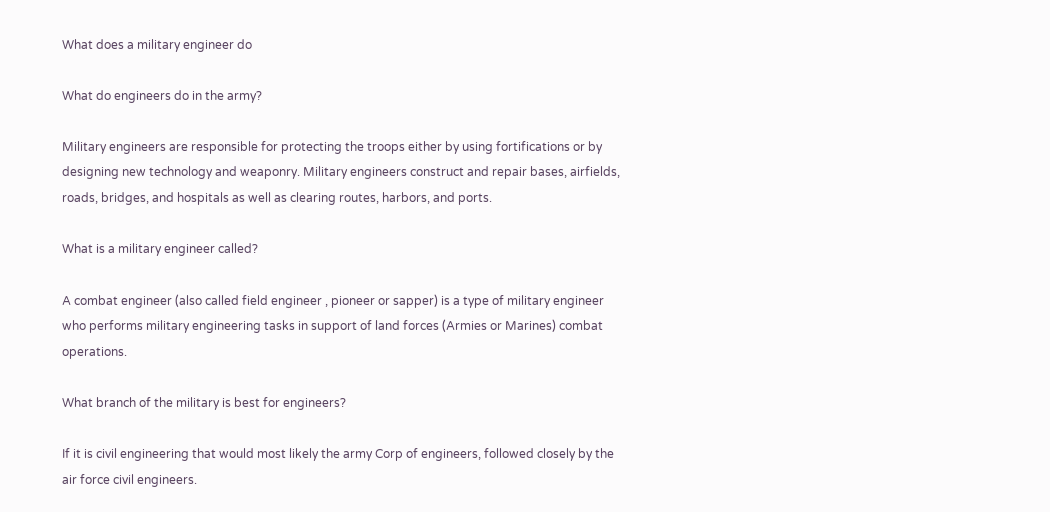What does a military engineer do

What do engineers do in the army?

Military engineers are responsible for protecting the troops either by using fortifications or by designing new technology and weaponry. Military engineers construct and repair bases, airfields, roads, bridges, and hospitals as well as clearing routes, harbors, and ports.

What is a military engineer called?

A combat engineer (also called field engineer , pioneer or sapper) is a type of military engineer who performs military engineering tasks in support of land forces (Armies or Marines) combat operations.

What branch of the military is best for engineers?

If it is civil engineering that would most likely the army Corp of engineers, followed closely by the air force civil engineers.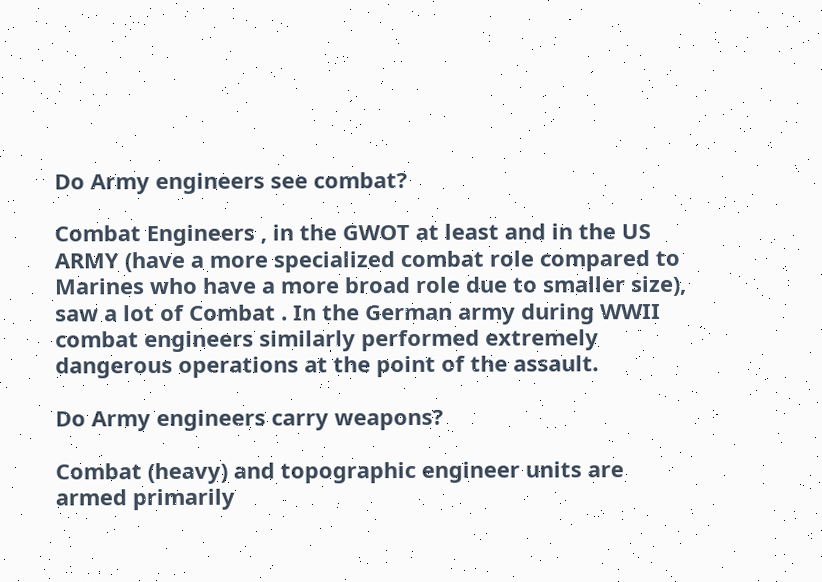Do Army engineers see combat?

Combat Engineers , in the GWOT at least and in the US ARMY (have a more specialized combat role compared to Marines who have a more broad role due to smaller size), saw a lot of Combat . In the German army during WWII combat engineers similarly performed extremely dangerous operations at the point of the assault.

Do Army engineers carry weapons?

Combat (heavy) and topographic engineer units are armed primarily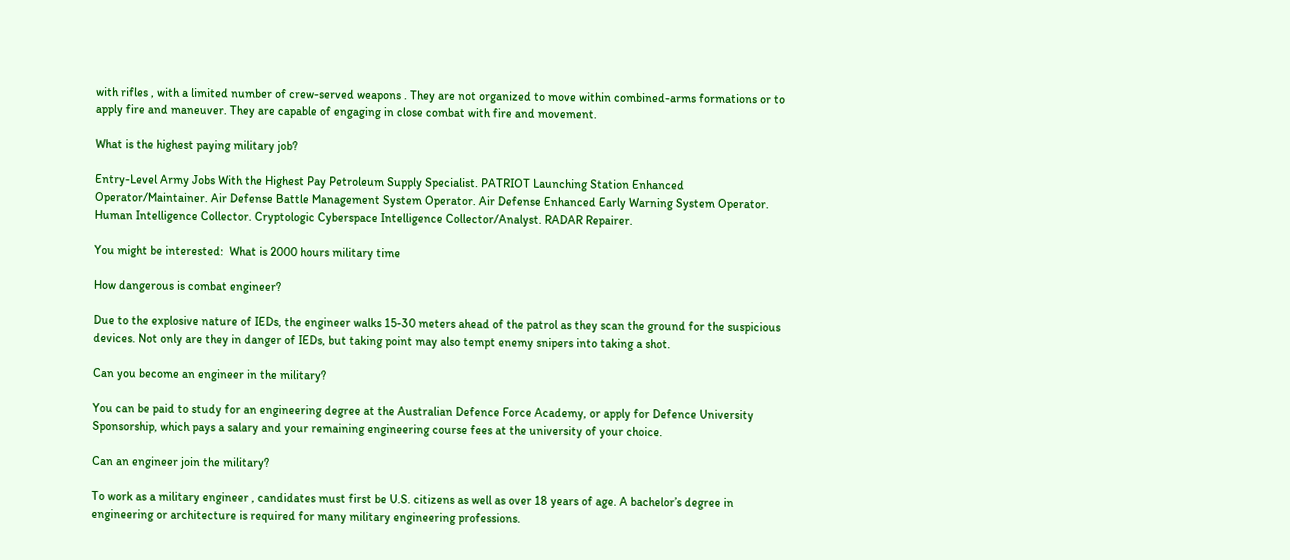with rifles , with a limited number of crew-served weapons . They are not organized to move within combined-arms formations or to apply fire and maneuver. They are capable of engaging in close combat with fire and movement.

What is the highest paying military job?

Entry-Level Army Jobs With the Highest Pay Petroleum Supply Specialist. PATRIOT Launching Station Enhanced Operator/Maintainer. Air Defense Battle Management System Operator. Air Defense Enhanced Early Warning System Operator. Human Intelligence Collector. Cryptologic Cyberspace Intelligence Collector/Analyst. RADAR Repairer.

You might be interested:  What is 2000 hours military time

How dangerous is combat engineer?

Due to the explosive nature of IEDs, the engineer walks 15-30 meters ahead of the patrol as they scan the ground for the suspicious devices. Not only are they in danger of IEDs, but taking point may also tempt enemy snipers into taking a shot.

Can you become an engineer in the military?

You can be paid to study for an engineering degree at the Australian Defence Force Academy, or apply for Defence University Sponsorship, which pays a salary and your remaining engineering course fees at the university of your choice.

Can an engineer join the military?

To work as a military engineer , candidates must first be U.S. citizens as well as over 18 years of age. A bachelor’s degree in engineering or architecture is required for many military engineering professions.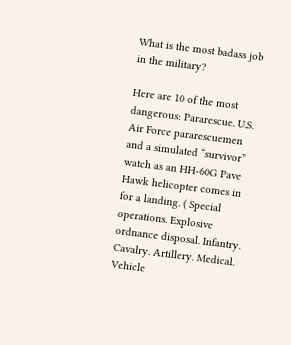What is the most badass job in the military?

Here are 10 of the most dangerous: Pararescue. U.S. Air Force pararescuemen and a simulated “survivor” watch as an HH-60G Pave Hawk helicopter comes in for a landing. ( Special operations. Explosive ordnance disposal. Infantry. Cavalry. Artillery. Medical. Vehicle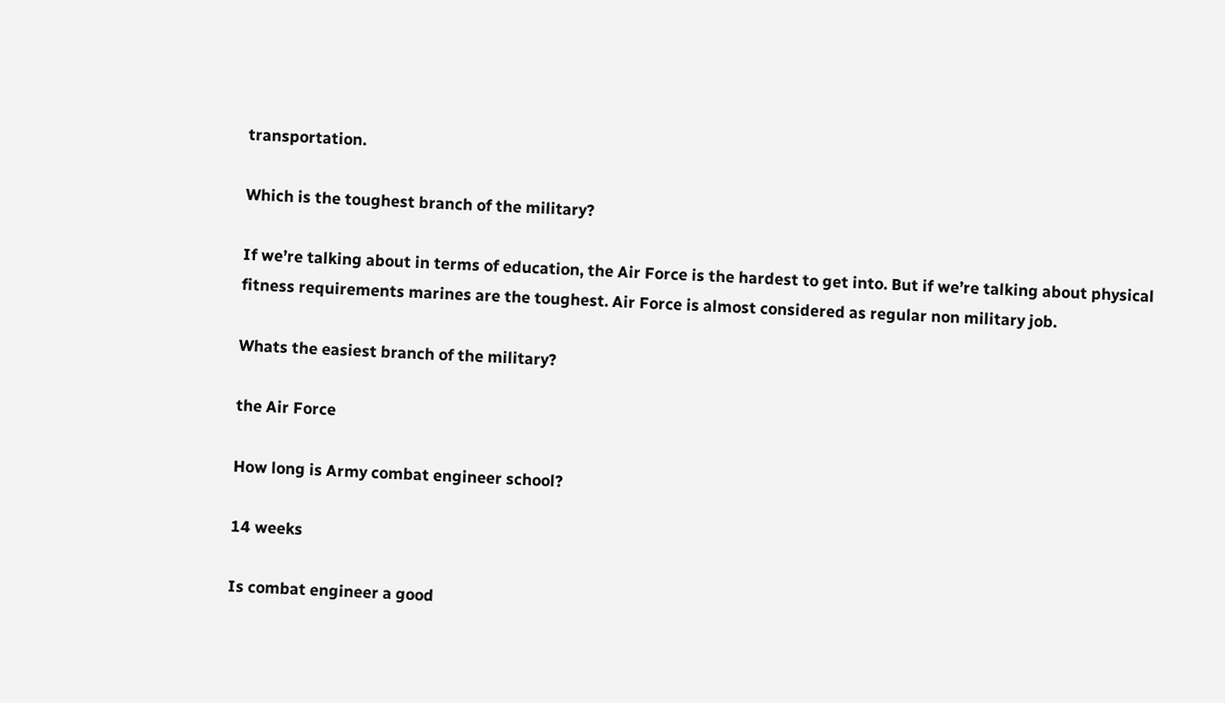transportation.

Which is the toughest branch of the military?

If we’re talking about in terms of education, the Air Force is the hardest to get into. But if we’re talking about physical fitness requirements marines are the toughest. Air Force is almost considered as regular non military job.

Whats the easiest branch of the military?

the Air Force

How long is Army combat engineer school?

14 weeks

Is combat engineer a good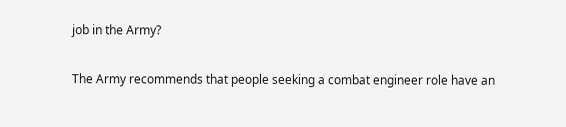job in the Army?

The Army recommends that people seeking a combat engineer role have an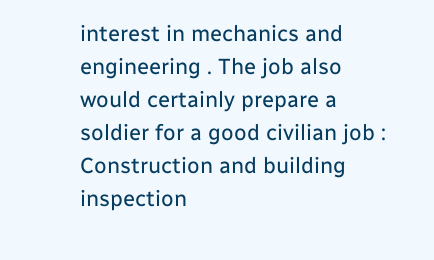interest in mechanics and engineering . The job also would certainly prepare a soldier for a good civilian job : Construction and building inspection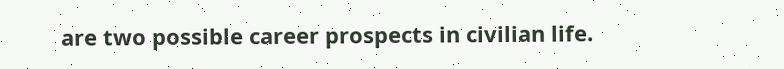are two possible career prospects in civilian life.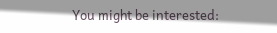You might be interested: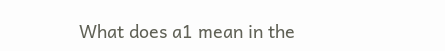What does a1 mean in the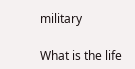military

What is the life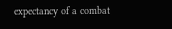expectancy of a combat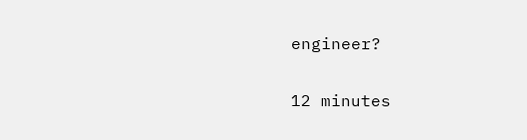engineer?

12 minutes